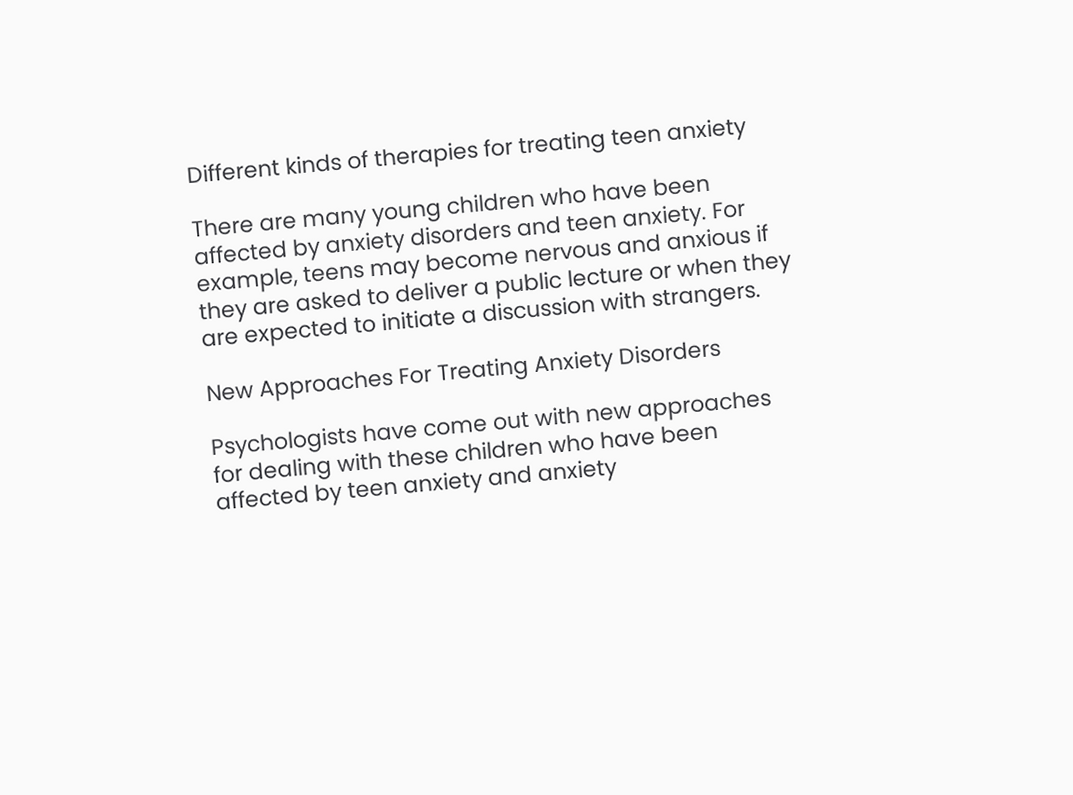Different kinds of therapies for treating teen anxiety

There are many young children who have been affected by anxiety disorders and teen anxiety. For example, teens may become nervous and anxious if they are asked to deliver a public lecture or when they are expected to initiate a discussion with strangers.

New Approaches For Treating Anxiety Disorders

Psychologists have come out with new approaches for dealing with these children who have been affected by teen anxiety and anxiety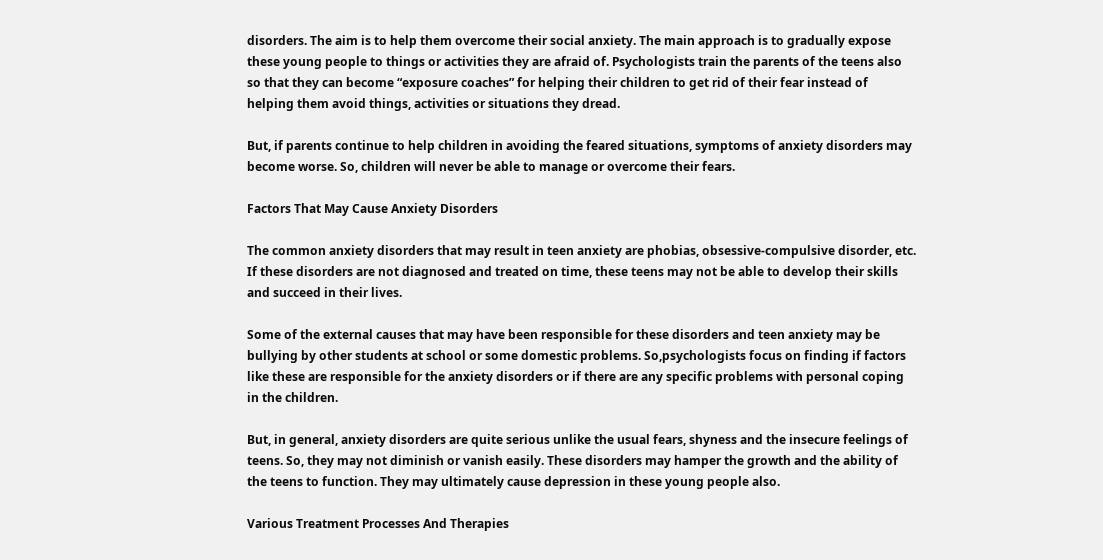disorders. The aim is to help them overcome their social anxiety. The main approach is to gradually expose these young people to things or activities they are afraid of. Psychologists train the parents of the teens also so that they can become “exposure coaches” for helping their children to get rid of their fear instead of helping them avoid things, activities or situations they dread.

But, if parents continue to help children in avoiding the feared situations, symptoms of anxiety disorders may become worse. So, children will never be able to manage or overcome their fears.

Factors That May Cause Anxiety Disorders

The common anxiety disorders that may result in teen anxiety are phobias, obsessive-compulsive disorder, etc. If these disorders are not diagnosed and treated on time, these teens may not be able to develop their skills and succeed in their lives.

Some of the external causes that may have been responsible for these disorders and teen anxiety may be bullying by other students at school or some domestic problems. So,psychologists focus on finding if factors like these are responsible for the anxiety disorders or if there are any specific problems with personal coping in the children.

But, in general, anxiety disorders are quite serious unlike the usual fears, shyness and the insecure feelings of teens. So, they may not diminish or vanish easily. These disorders may hamper the growth and the ability of the teens to function. They may ultimately cause depression in these young people also.

Various Treatment Processes And Therapies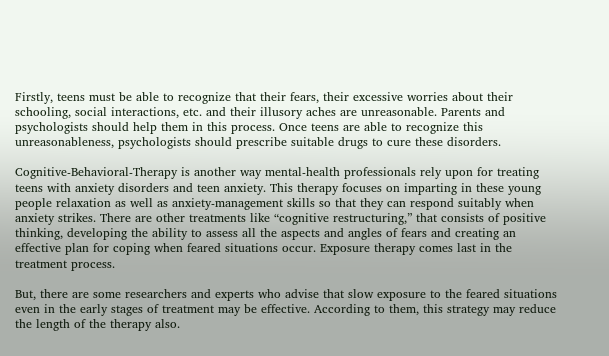Firstly, teens must be able to recognize that their fears, their excessive worries about their schooling, social interactions, etc. and their illusory aches are unreasonable. Parents and psychologists should help them in this process. Once teens are able to recognize this unreasonableness, psychologists should prescribe suitable drugs to cure these disorders.

Cognitive-Behavioral-Therapy is another way mental-health professionals rely upon for treating teens with anxiety disorders and teen anxiety. This therapy focuses on imparting in these young people relaxation as well as anxiety-management skills so that they can respond suitably when anxiety strikes. There are other treatments like “cognitive restructuring,” that consists of positive thinking, developing the ability to assess all the aspects and angles of fears and creating an effective plan for coping when feared situations occur. Exposure therapy comes last in the treatment process.

But, there are some researchers and experts who advise that slow exposure to the feared situations even in the early stages of treatment may be effective. According to them, this strategy may reduce the length of the therapy also.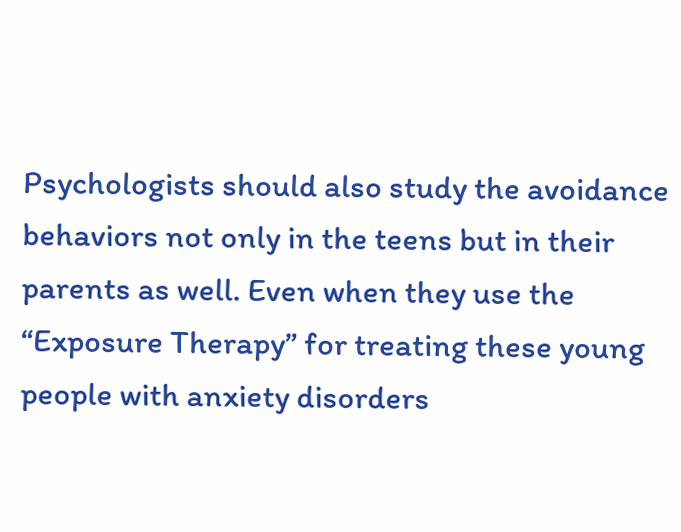Psychologists should also study the avoidance behaviors not only in the teens but in their parents as well. Even when they use the “Exposure Therapy” for treating these young people with anxiety disorders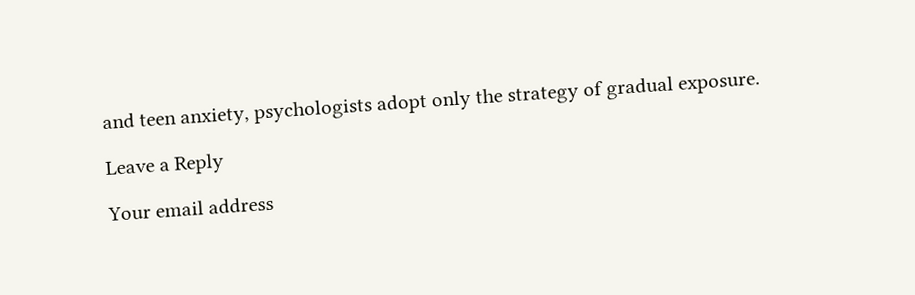and teen anxiety, psychologists adopt only the strategy of gradual exposure.

Leave a Reply

Your email address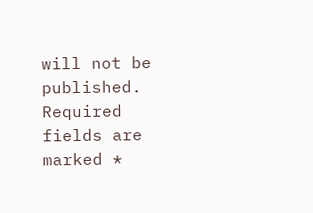will not be published. Required fields are marked *